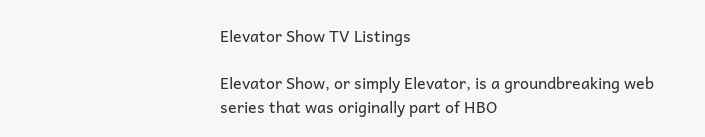Elevator Show TV Listings

Elevator Show, or simply Elevator, is a groundbreaking web series that was originally part of HBO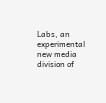Labs, an experimental new media division of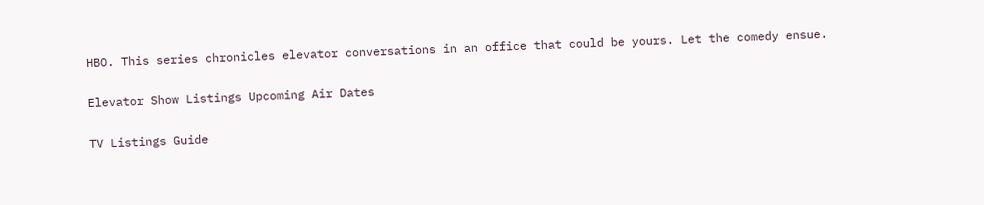HBO. This series chronicles elevator conversations in an office that could be yours. Let the comedy ensue.

Elevator Show Listings Upcoming Air Dates

TV Listings Guide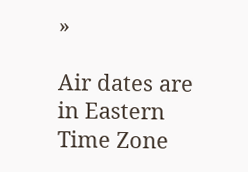»

Air dates are in Eastern Time Zone